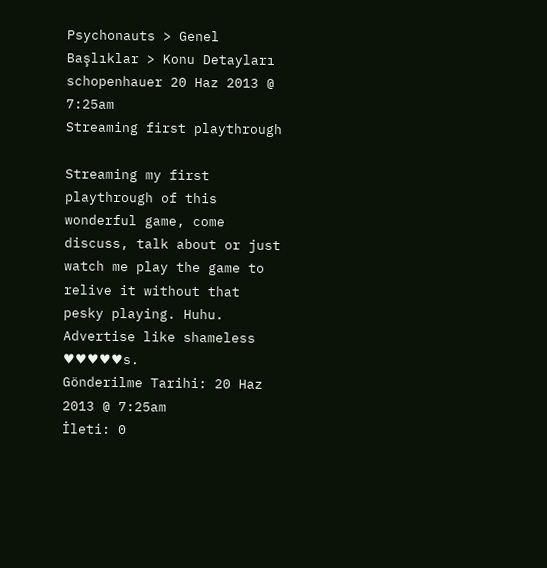Psychonauts > Genel Başlıklar > Konu Detayları
schopenhauer 20 Haz 2013 @ 7:25am
Streaming first playthrough

Streaming my first playthrough of this wonderful game, come discuss, talk about or just watch me play the game to relive it without that pesky playing. Huhu. Advertise like shameless ♥♥♥♥♥s.
Gönderilme Tarihi: 20 Haz 2013 @ 7:25am
İleti: 0